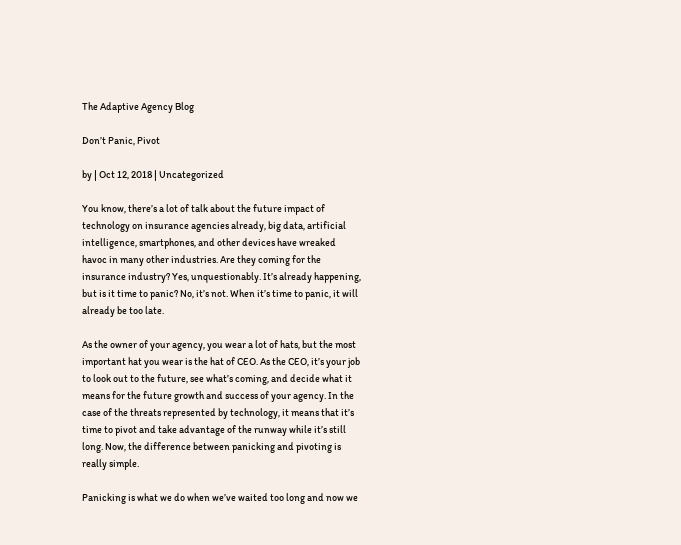The Adaptive Agency Blog

Don’t Panic, Pivot

by | Oct 12, 2018 | Uncategorized

You know, there’s a lot of talk about the future impact of technology on insurance agencies already, big data, artificial intelligence, smartphones, and other devices have wreaked havoc in many other industries. Are they coming for the insurance industry? Yes, unquestionably. It’s already happening, but is it time to panic? No, it’s not. When it’s time to panic, it will already be too late.

As the owner of your agency, you wear a lot of hats, but the most important hat you wear is the hat of CEO. As the CEO, it’s your job to look out to the future, see what’s coming, and decide what it means for the future growth and success of your agency. In the case of the threats represented by technology, it means that it’s time to pivot and take advantage of the runway while it’s still long. Now, the difference between panicking and pivoting is really simple.

Panicking is what we do when we’ve waited too long and now we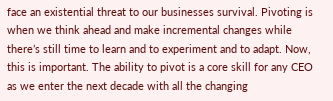face an existential threat to our businesses survival. Pivoting is when we think ahead and make incremental changes while there’s still time to learn and to experiment and to adapt. Now, this is important. The ability to pivot is a core skill for any CEO as we enter the next decade with all the changing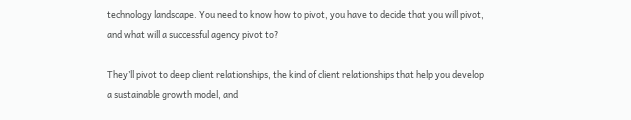technology landscape. You need to know how to pivot, you have to decide that you will pivot, and what will a successful agency pivot to?

They’ll pivot to deep client relationships, the kind of client relationships that help you develop a sustainable growth model, and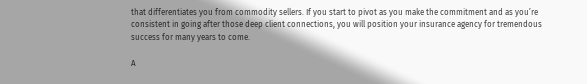that differentiates you from commodity sellers. If you start to pivot as you make the commitment and as you’re consistent in going after those deep client connections, you will position your insurance agency for tremendous success for many years to come.

A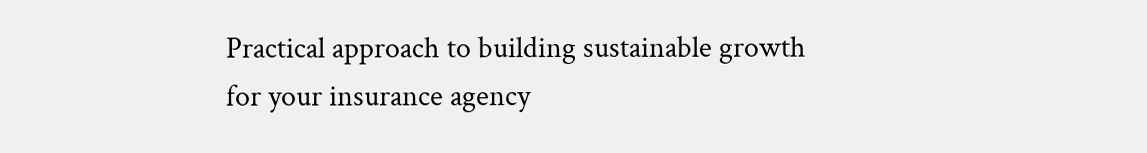Practical approach to building sustainable growth for your insurance agency